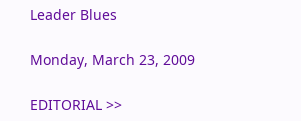Leader Blues

Monday, March 23, 2009

EDITORIAL >>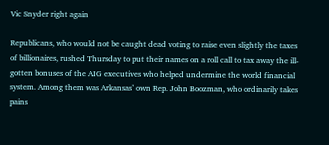Vic Snyder right again

Republicans, who would not be caught dead voting to raise even slightly the taxes of billionaires, rushed Thursday to put their names on a roll call to tax away the ill-gotten bonuses of the AIG executives who helped undermine the world financial system. Among them was Arkansas’ own Rep. John Boozman, who ordinarily takes pains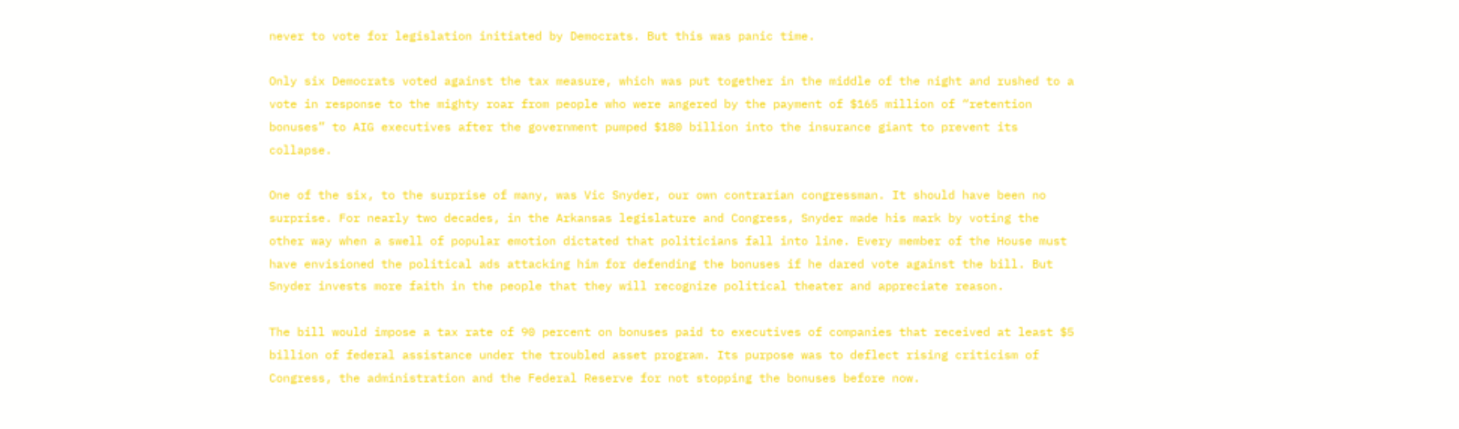never to vote for legislation initiated by Democrats. But this was panic time.

Only six Democrats voted against the tax measure, which was put together in the middle of the night and rushed to a vote in response to the mighty roar from people who were angered by the payment of $165 million of “retention bonuses” to AIG executives after the government pumped $180 billion into the insurance giant to prevent its collapse.

One of the six, to the surprise of many, was Vic Snyder, our own contrarian congressman. It should have been no surprise. For nearly two decades, in the Arkansas legislature and Congress, Snyder made his mark by voting the other way when a swell of popular emotion dictated that politicians fall into line. Every member of the House must have envisioned the political ads attacking him for defending the bonuses if he dared vote against the bill. But Snyder invests more faith in the people that they will recognize political theater and appreciate reason.

The bill would impose a tax rate of 90 percent on bonuses paid to executives of companies that received at least $5 billion of federal assistance under the troubled asset program. Its purpose was to deflect rising criticism of Congress, the administration and the Federal Reserve for not stopping the bonuses before now.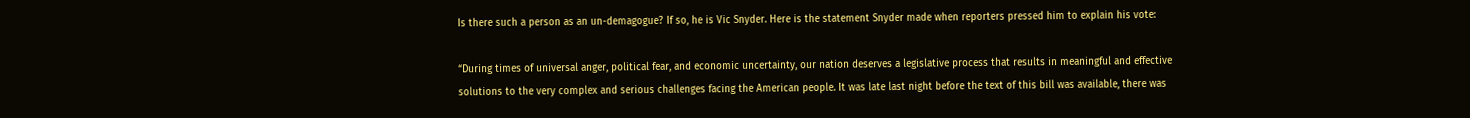Is there such a person as an un-demagogue? If so, he is Vic Snyder. Here is the statement Snyder made when reporters pressed him to explain his vote:

“During times of universal anger, political fear, and economic uncertainty, our nation deserves a legislative process that results in meaningful and effective solutions to the very complex and serious challenges facing the American people. It was late last night before the text of this bill was available, there was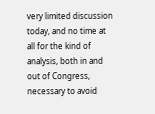very limited discussion today, and no time at all for the kind of analysis, both in and out of Congress, necessary to avoid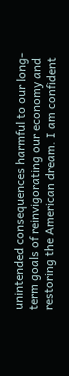unintended consequences harmful to our long-term goals of reinvigorating our economy and restoring the American dream. I am confident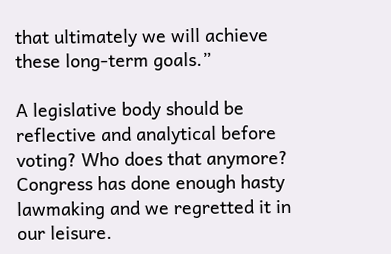that ultimately we will achieve these long-term goals.”

A legislative body should be reflective and analytical before voting? Who does that anymore? Congress has done enough hasty lawmaking and we regretted it in our leisure.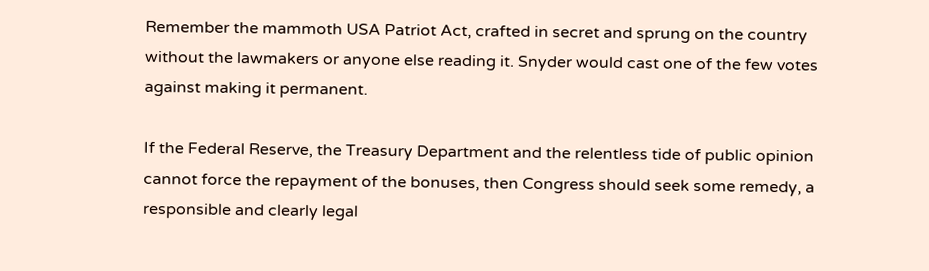Remember the mammoth USA Patriot Act, crafted in secret and sprung on the country without the lawmakers or anyone else reading it. Snyder would cast one of the few votes against making it permanent.

If the Federal Reserve, the Treasury Department and the relentless tide of public opinion cannot force the repayment of the bonuses, then Congress should seek some remedy, a responsible and clearly legal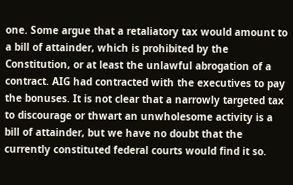one. Some argue that a retaliatory tax would amount to a bill of attainder, which is prohibited by the Constitution, or at least the unlawful abrogation of a contract. AIG had contracted with the executives to pay the bonuses. It is not clear that a narrowly targeted tax to discourage or thwart an unwholesome activity is a bill of attainder, but we have no doubt that the currently constituted federal courts would find it so.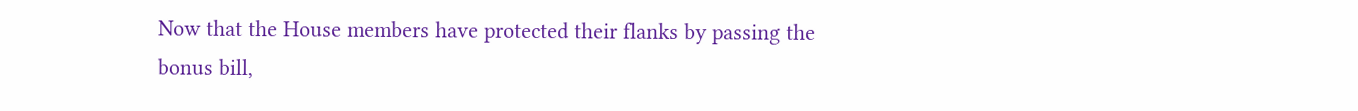Now that the House members have protected their flanks by passing the bonus bill,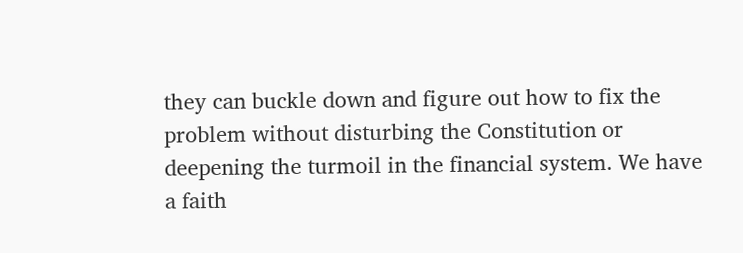they can buckle down and figure out how to fix the problem without disturbing the Constitution or deepening the turmoil in the financial system. We have a faith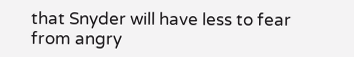that Snyder will have less to fear from angry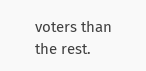voters than the rest.